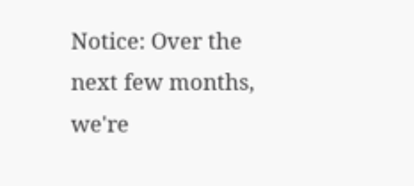Notice: Over the next few months, we're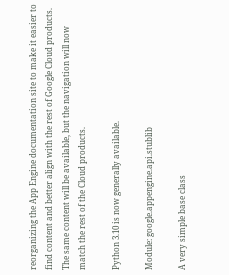reorganizing the App Engine documentation site to make it easier to find content and better align with the rest of Google Cloud products. The same content will be available, but the navigation will now match the rest of the Cloud products.

Python 3.10 is now generally available.

Module: google.appengine.api.stublib

A very simple base class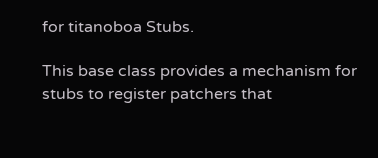for titanoboa Stubs.

This base class provides a mechanism for stubs to register patchers that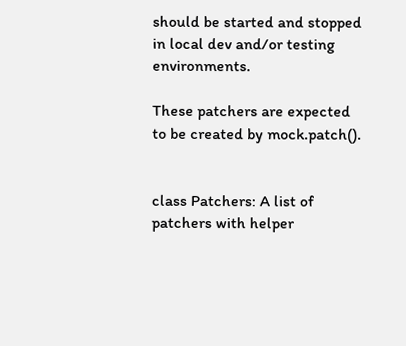should be started and stopped in local dev and/or testing environments.

These patchers are expected to be created by mock.patch().


class Patchers: A list of patchers with helper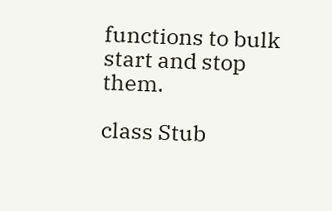functions to bulk start and stop them.

class Stub